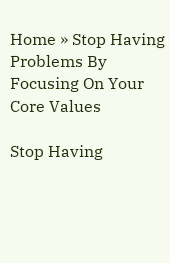Home » Stop Having Problems By Focusing On Your Core Values

Stop Having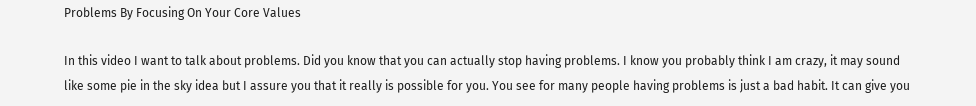Problems By Focusing On Your Core Values

In this video I want to talk about problems. Did you know that you can actually stop having problems. I know you probably think I am crazy, it may sound like some pie in the sky idea but I assure you that it really is possible for you. You see for many people having problems is just a bad habit. It can give you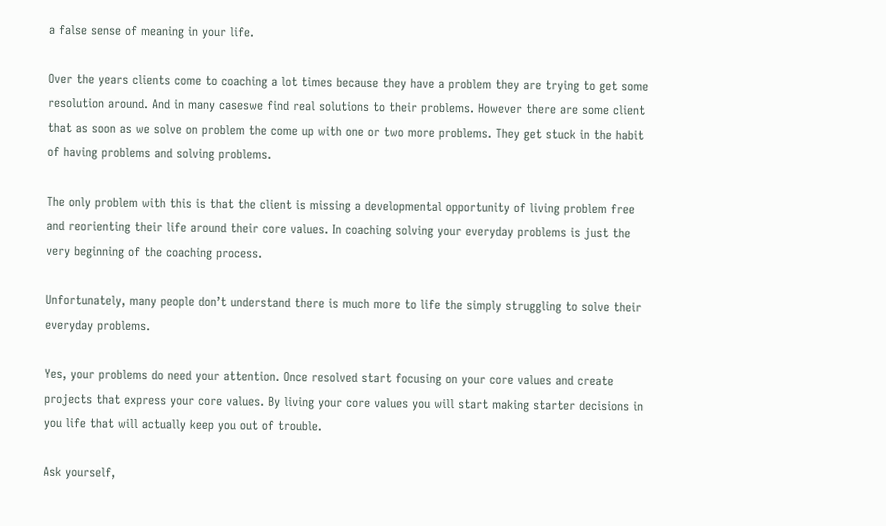a false sense of meaning in your life.

Over the years clients come to coaching a lot times because they have a problem they are trying to get some resolution around. And in many caseswe find real solutions to their problems. However there are some client that as soon as we solve on problem the come up with one or two more problems. They get stuck in the habit of having problems and solving problems.

The only problem with this is that the client is missing a developmental opportunity of living problem free and reorienting their life around their core values. In coaching solving your everyday problems is just the very beginning of the coaching process.

Unfortunately, many people don’t understand there is much more to life the simply struggling to solve their everyday problems.

Yes, your problems do need your attention. Once resolved start focusing on your core values and create projects that express your core values. By living your core values you will start making starter decisions in you life that will actually keep you out of trouble.

Ask yourself,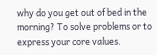why do you get out of bed in the morning? To solve problems or to express your core values.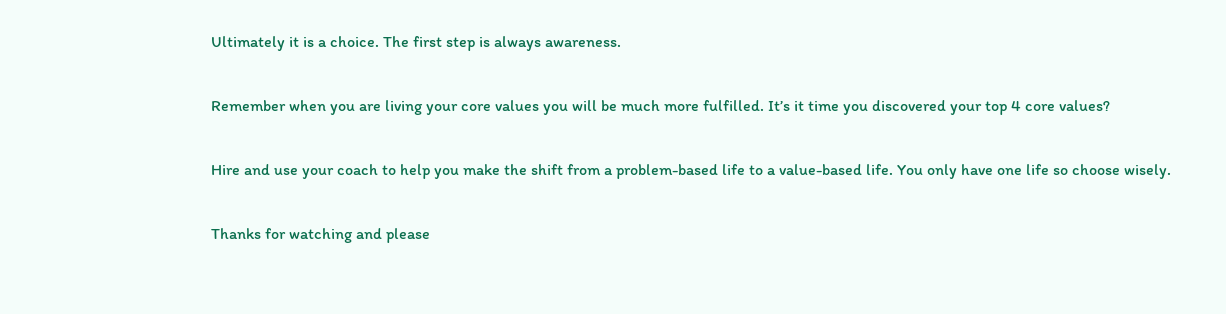Ultimately it is a choice. The first step is always awareness.

Remember when you are living your core values you will be much more fulfilled. It’s it time you discovered your top 4 core values?

Hire and use your coach to help you make the shift from a problem-based life to a value-based life. You only have one life so choose wisely.

Thanks for watching and please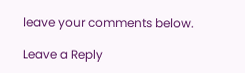leave your comments below.

Leave a Reply